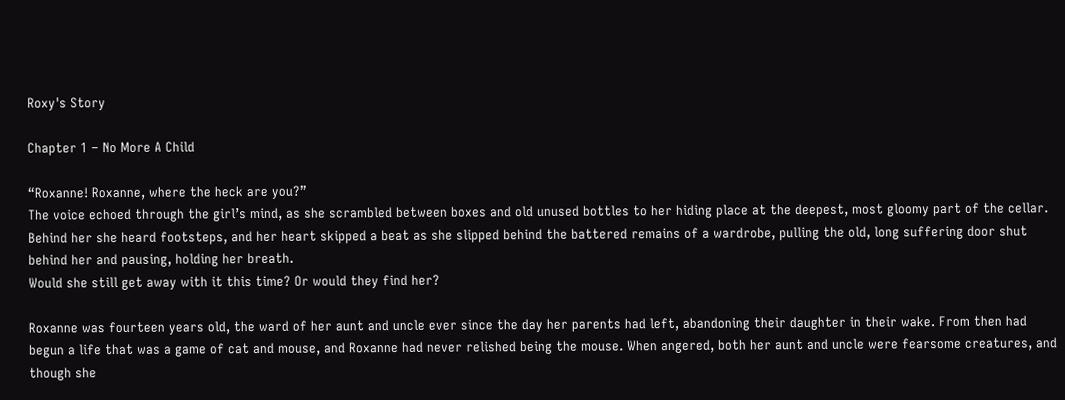Roxy's Story

Chapter 1 – No More A Child

“Roxanne! Roxanne, where the heck are you?”
The voice echoed through the girl’s mind, as she scrambled between boxes and old unused bottles to her hiding place at the deepest, most gloomy part of the cellar. Behind her she heard footsteps, and her heart skipped a beat as she slipped behind the battered remains of a wardrobe, pulling the old, long suffering door shut behind her and pausing, holding her breath.
Would she still get away with it this time? Or would they find her?

Roxanne was fourteen years old, the ward of her aunt and uncle ever since the day her parents had left, abandoning their daughter in their wake. From then had begun a life that was a game of cat and mouse, and Roxanne had never relished being the mouse. When angered, both her aunt and uncle were fearsome creatures, and though she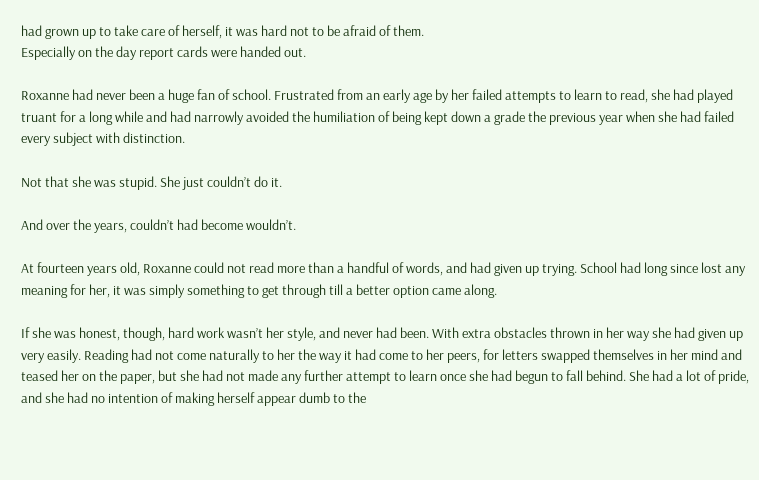had grown up to take care of herself, it was hard not to be afraid of them.
Especially on the day report cards were handed out.

Roxanne had never been a huge fan of school. Frustrated from an early age by her failed attempts to learn to read, she had played truant for a long while and had narrowly avoided the humiliation of being kept down a grade the previous year when she had failed every subject with distinction.

Not that she was stupid. She just couldn’t do it.

And over the years, couldn’t had become wouldn’t.

At fourteen years old, Roxanne could not read more than a handful of words, and had given up trying. School had long since lost any meaning for her, it was simply something to get through till a better option came along.

If she was honest, though, hard work wasn’t her style, and never had been. With extra obstacles thrown in her way she had given up very easily. Reading had not come naturally to her the way it had come to her peers, for letters swapped themselves in her mind and teased her on the paper, but she had not made any further attempt to learn once she had begun to fall behind. She had a lot of pride, and she had no intention of making herself appear dumb to the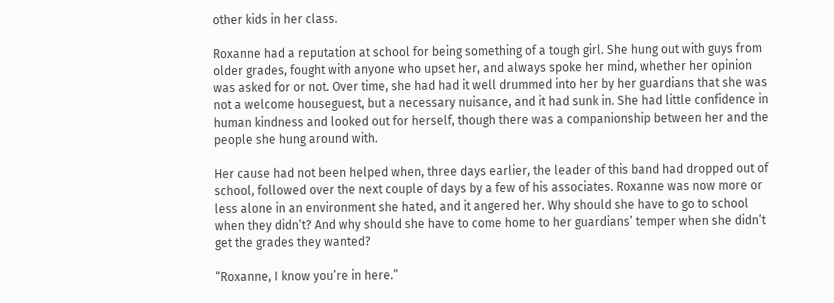other kids in her class.

Roxanne had a reputation at school for being something of a tough girl. She hung out with guys from older grades, fought with anyone who upset her, and always spoke her mind, whether her opinion was asked for or not. Over time, she had had it well drummed into her by her guardians that she was not a welcome houseguest, but a necessary nuisance, and it had sunk in. She had little confidence in human kindness and looked out for herself, though there was a companionship between her and the people she hung around with.

Her cause had not been helped when, three days earlier, the leader of this band had dropped out of school, followed over the next couple of days by a few of his associates. Roxanne was now more or less alone in an environment she hated, and it angered her. Why should she have to go to school when they didn’t? And why should she have to come home to her guardians’ temper when she didn’t get the grades they wanted?

“Roxanne, I know you’re in here.”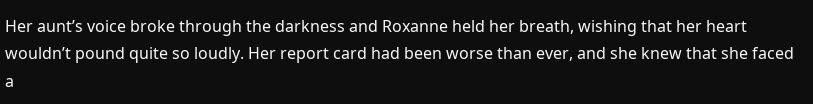Her aunt’s voice broke through the darkness and Roxanne held her breath, wishing that her heart wouldn’t pound quite so loudly. Her report card had been worse than ever, and she knew that she faced a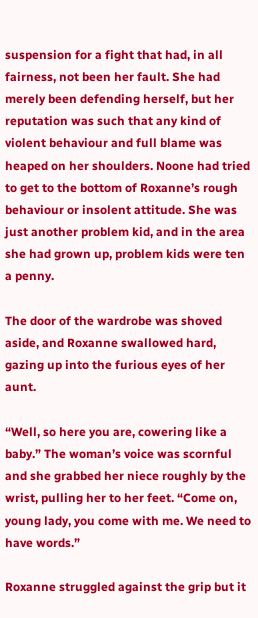suspension for a fight that had, in all fairness, not been her fault. She had merely been defending herself, but her reputation was such that any kind of violent behaviour and full blame was heaped on her shoulders. Noone had tried to get to the bottom of Roxanne’s rough behaviour or insolent attitude. She was just another problem kid, and in the area she had grown up, problem kids were ten a penny.

The door of the wardrobe was shoved aside, and Roxanne swallowed hard, gazing up into the furious eyes of her aunt.

“Well, so here you are, cowering like a baby.” The woman’s voice was scornful and she grabbed her niece roughly by the wrist, pulling her to her feet. “Come on, young lady, you come with me. We need to have words.”

Roxanne struggled against the grip but it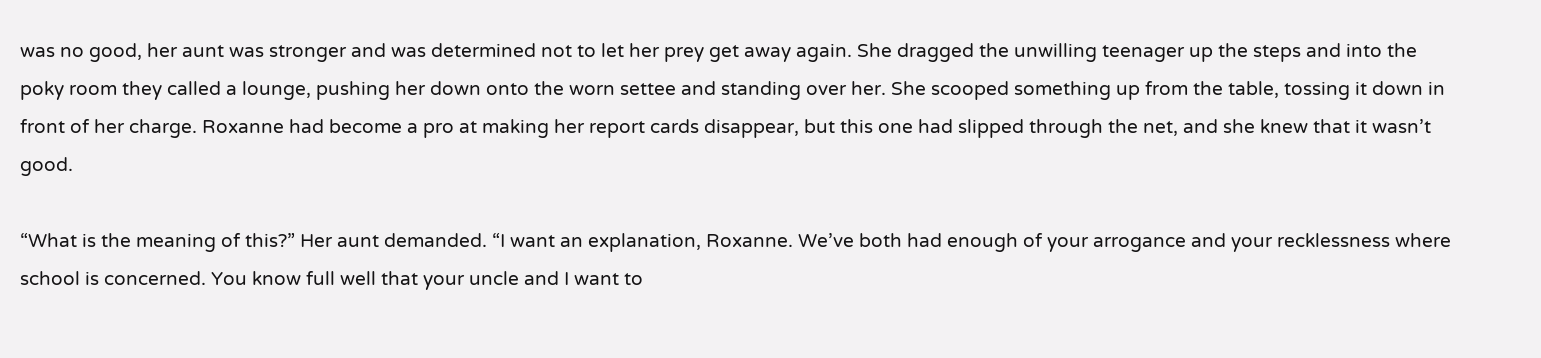was no good, her aunt was stronger and was determined not to let her prey get away again. She dragged the unwilling teenager up the steps and into the poky room they called a lounge, pushing her down onto the worn settee and standing over her. She scooped something up from the table, tossing it down in front of her charge. Roxanne had become a pro at making her report cards disappear, but this one had slipped through the net, and she knew that it wasn’t good.

“What is the meaning of this?” Her aunt demanded. “I want an explanation, Roxanne. We’ve both had enough of your arrogance and your recklessness where school is concerned. You know full well that your uncle and I want to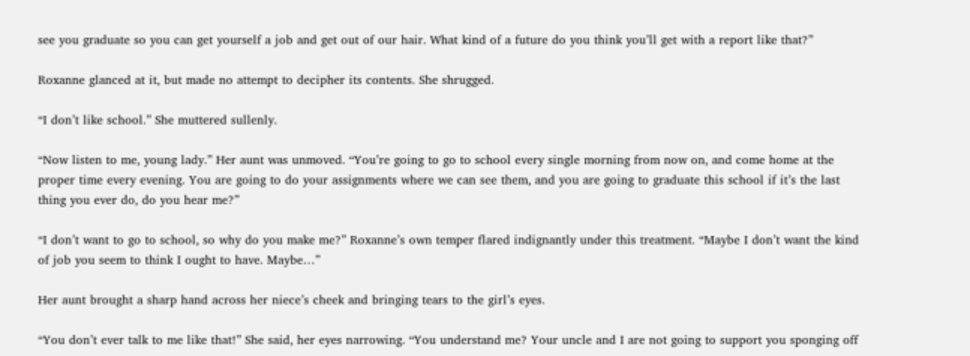see you graduate so you can get yourself a job and get out of our hair. What kind of a future do you think you’ll get with a report like that?”

Roxanne glanced at it, but made no attempt to decipher its contents. She shrugged.

“I don’t like school.” She muttered sullenly.

“Now listen to me, young lady.” Her aunt was unmoved. “You’re going to go to school every single morning from now on, and come home at the proper time every evening. You are going to do your assignments where we can see them, and you are going to graduate this school if it’s the last thing you ever do, do you hear me?”

“I don’t want to go to school, so why do you make me?” Roxanne’s own temper flared indignantly under this treatment. “Maybe I don’t want the kind of job you seem to think I ought to have. Maybe…”

Her aunt brought a sharp hand across her niece’s cheek and bringing tears to the girl’s eyes.

“You don’t ever talk to me like that!” She said, her eyes narrowing. “You understand me? Your uncle and I are not going to support you sponging off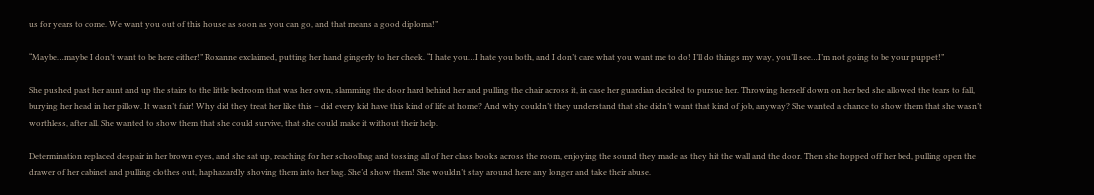us for years to come. We want you out of this house as soon as you can go, and that means a good diploma!”

“Maybe…maybe I don’t want to be here either!” Roxanne exclaimed, putting her hand gingerly to her cheek. “I hate you…I hate you both, and I don’t care what you want me to do! I’ll do things my way, you’ll see…I’m not going to be your puppet!”

She pushed past her aunt and up the stairs to the little bedroom that was her own, slamming the door hard behind her and pulling the chair across it, in case her guardian decided to pursue her. Throwing herself down on her bed she allowed the tears to fall, burying her head in her pillow. It wasn’t fair! Why did they treat her like this – did every kid have this kind of life at home? And why couldn’t they understand that she didn’t want that kind of job, anyway? She wanted a chance to show them that she wasn’t worthless, after all. She wanted to show them that she could survive, that she could make it without their help.

Determination replaced despair in her brown eyes, and she sat up, reaching for her schoolbag and tossing all of her class books across the room, enjoying the sound they made as they hit the wall and the door. Then she hopped off her bed, pulling open the drawer of her cabinet and pulling clothes out, haphazardly shoving them into her bag. She’d show them! She wouldn’t stay around here any longer and take their abuse.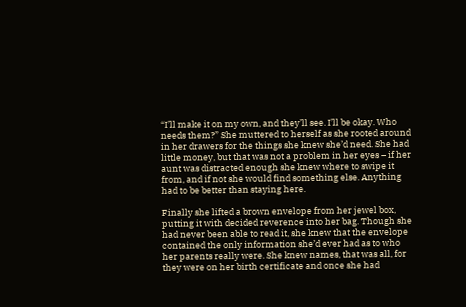“I’ll make it on my own, and they’ll see. I’ll be okay. Who needs them?” She muttered to herself as she rooted around in her drawers for the things she knew she’d need. She had little money, but that was not a problem in her eyes – if her aunt was distracted enough she knew where to swipe it from, and if not she would find something else. Anything had to be better than staying here.

Finally she lifted a brown envelope from her jewel box, putting it with decided reverence into her bag. Though she had never been able to read it, she knew that the envelope contained the only information she’d ever had as to who her parents really were. She knew names, that was all, for they were on her birth certificate and once she had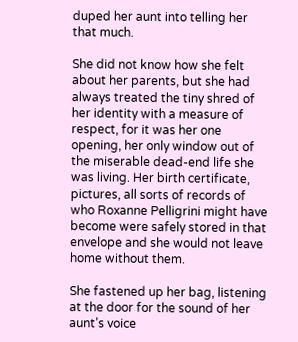duped her aunt into telling her that much.

She did not know how she felt about her parents, but she had always treated the tiny shred of her identity with a measure of respect, for it was her one opening, her only window out of the miserable dead-end life she was living. Her birth certificate, pictures, all sorts of records of who Roxanne Pelligrini might have become were safely stored in that envelope and she would not leave home without them.

She fastened up her bag, listening at the door for the sound of her aunt’s voice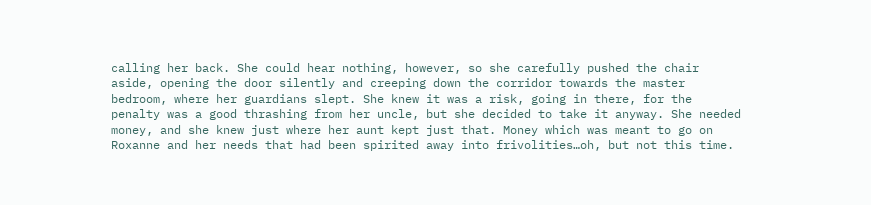calling her back. She could hear nothing, however, so she carefully pushed the chair aside, opening the door silently and creeping down the corridor towards the master bedroom, where her guardians slept. She knew it was a risk, going in there, for the penalty was a good thrashing from her uncle, but she decided to take it anyway. She needed money, and she knew just where her aunt kept just that. Money which was meant to go on Roxanne and her needs that had been spirited away into frivolities…oh, but not this time.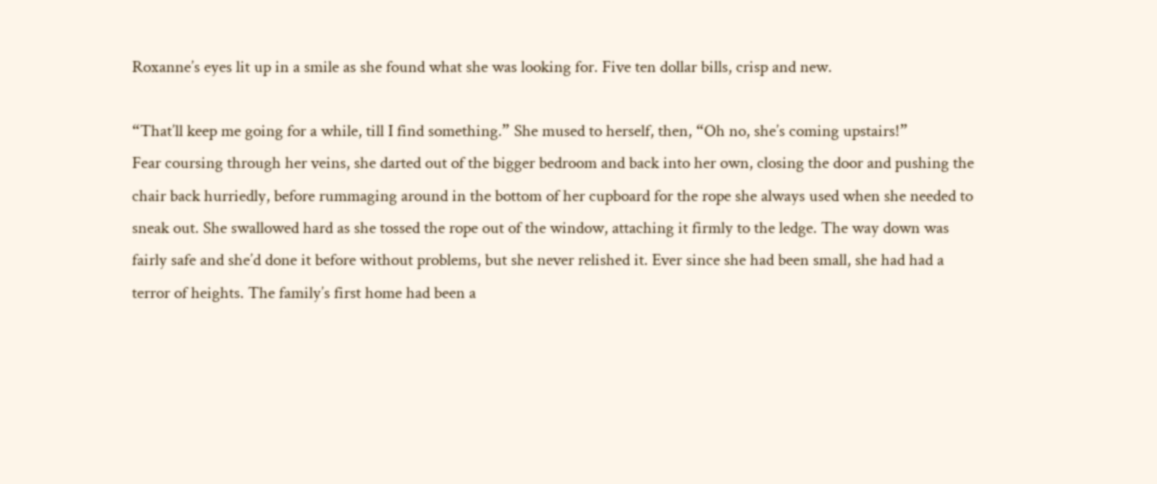Roxanne’s eyes lit up in a smile as she found what she was looking for. Five ten dollar bills, crisp and new.

“That’ll keep me going for a while, till I find something.” She mused to herself, then, “Oh no, she’s coming upstairs!”
Fear coursing through her veins, she darted out of the bigger bedroom and back into her own, closing the door and pushing the chair back hurriedly, before rummaging around in the bottom of her cupboard for the rope she always used when she needed to sneak out. She swallowed hard as she tossed the rope out of the window, attaching it firmly to the ledge. The way down was fairly safe and she’d done it before without problems, but she never relished it. Ever since she had been small, she had had a terror of heights. The family’s first home had been a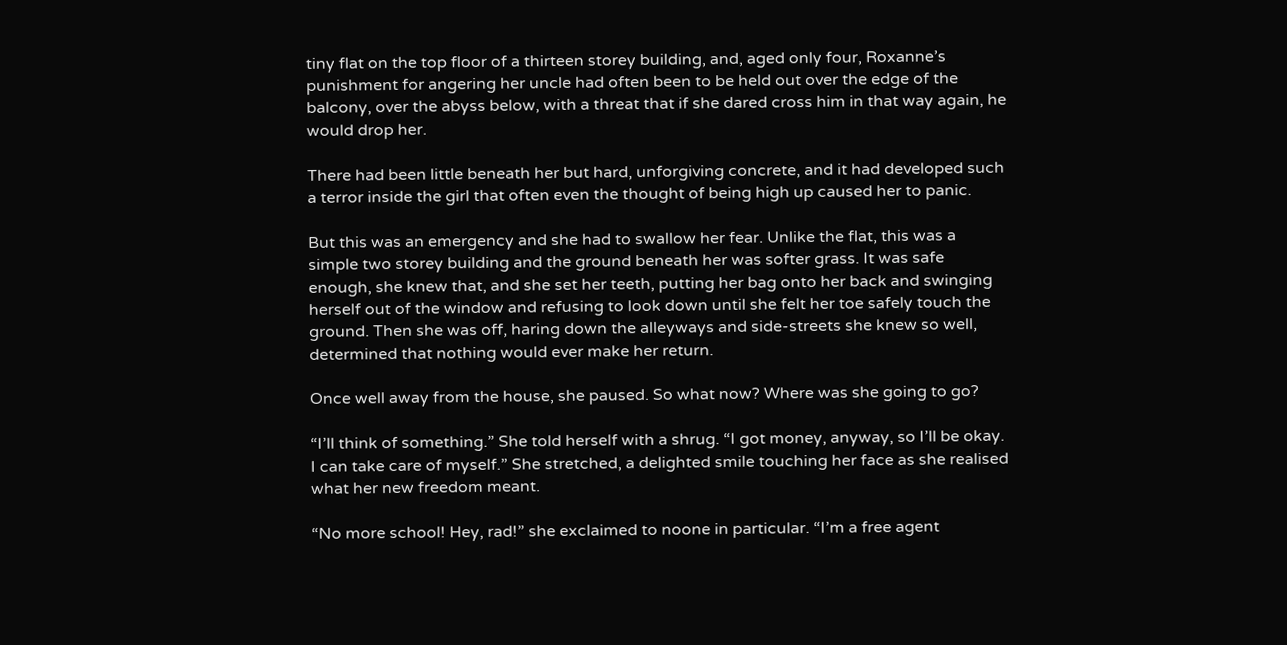tiny flat on the top floor of a thirteen storey building, and, aged only four, Roxanne’s punishment for angering her uncle had often been to be held out over the edge of the balcony, over the abyss below, with a threat that if she dared cross him in that way again, he would drop her.

There had been little beneath her but hard, unforgiving concrete, and it had developed such a terror inside the girl that often even the thought of being high up caused her to panic.

But this was an emergency and she had to swallow her fear. Unlike the flat, this was a simple two storey building and the ground beneath her was softer grass. It was safe enough, she knew that, and she set her teeth, putting her bag onto her back and swinging herself out of the window and refusing to look down until she felt her toe safely touch the ground. Then she was off, haring down the alleyways and side-streets she knew so well, determined that nothing would ever make her return.

Once well away from the house, she paused. So what now? Where was she going to go?

“I’ll think of something.” She told herself with a shrug. “I got money, anyway, so I’ll be okay. I can take care of myself.” She stretched, a delighted smile touching her face as she realised what her new freedom meant.

“No more school! Hey, rad!” she exclaimed to noone in particular. “I’m a free agent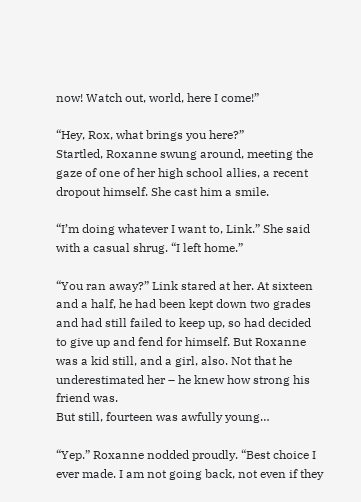now! Watch out, world, here I come!”

“Hey, Rox, what brings you here?”
Startled, Roxanne swung around, meeting the gaze of one of her high school allies, a recent dropout himself. She cast him a smile.

“I’m doing whatever I want to, Link.” She said with a casual shrug. “I left home.”

“You ran away?” Link stared at her. At sixteen and a half, he had been kept down two grades and had still failed to keep up, so had decided to give up and fend for himself. But Roxanne was a kid still, and a girl, also. Not that he underestimated her – he knew how strong his friend was.
But still, fourteen was awfully young…

“Yep.” Roxanne nodded proudly. “Best choice I ever made. I am not going back, not even if they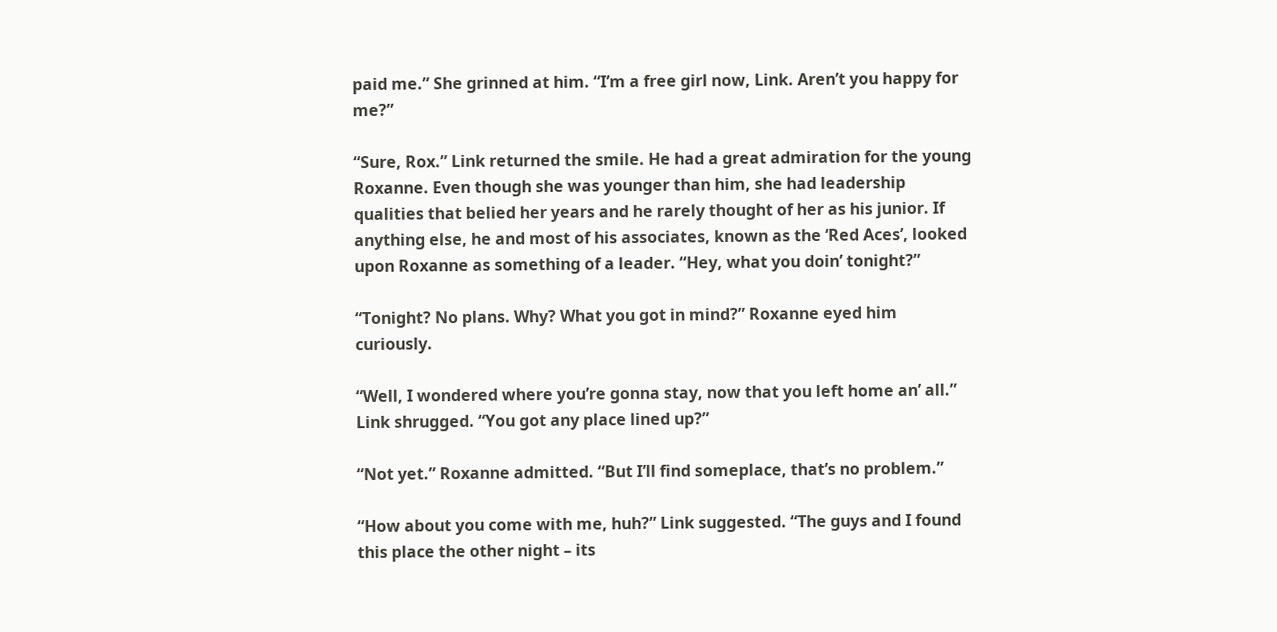paid me.” She grinned at him. “I’m a free girl now, Link. Aren’t you happy for me?”

“Sure, Rox.” Link returned the smile. He had a great admiration for the young Roxanne. Even though she was younger than him, she had leadership qualities that belied her years and he rarely thought of her as his junior. If anything else, he and most of his associates, known as the ‘Red Aces’, looked upon Roxanne as something of a leader. “Hey, what you doin’ tonight?”

“Tonight? No plans. Why? What you got in mind?” Roxanne eyed him curiously.

“Well, I wondered where you’re gonna stay, now that you left home an’ all.” Link shrugged. “You got any place lined up?”

“Not yet.” Roxanne admitted. “But I’ll find someplace, that’s no problem.”

“How about you come with me, huh?” Link suggested. “The guys and I found this place the other night – its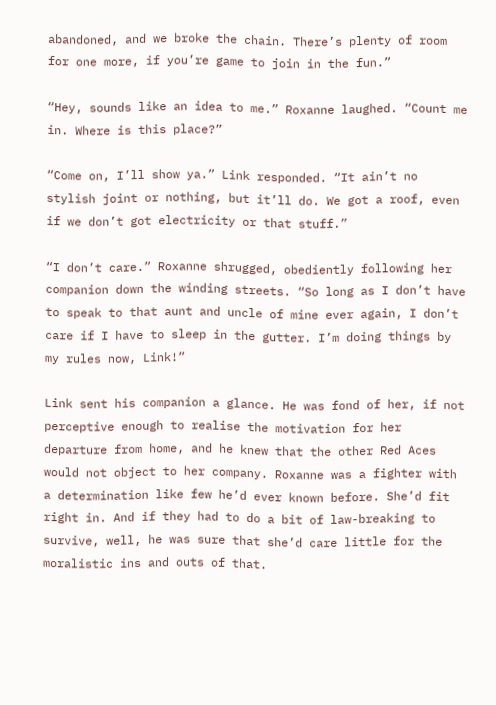abandoned, and we broke the chain. There’s plenty of room for one more, if you’re game to join in the fun.”

“Hey, sounds like an idea to me.” Roxanne laughed. “Count me in. Where is this place?”

“Come on, I’ll show ya.” Link responded. “It ain’t no stylish joint or nothing, but it’ll do. We got a roof, even if we don’t got electricity or that stuff.”

“I don’t care.” Roxanne shrugged, obediently following her companion down the winding streets. “So long as I don’t have to speak to that aunt and uncle of mine ever again, I don’t care if I have to sleep in the gutter. I’m doing things by my rules now, Link!”

Link sent his companion a glance. He was fond of her, if not perceptive enough to realise the motivation for her departure from home, and he knew that the other Red Aces would not object to her company. Roxanne was a fighter with a determination like few he’d ever known before. She’d fit right in. And if they had to do a bit of law-breaking to survive, well, he was sure that she’d care little for the moralistic ins and outs of that.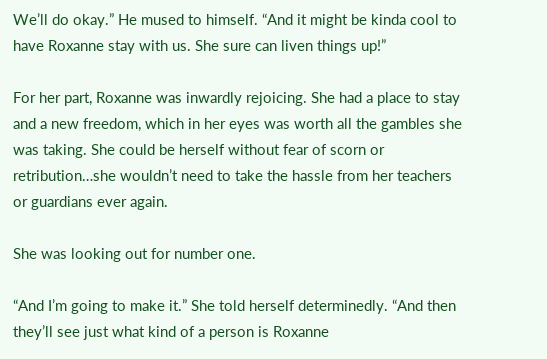We’ll do okay.” He mused to himself. “And it might be kinda cool to have Roxanne stay with us. She sure can liven things up!”

For her part, Roxanne was inwardly rejoicing. She had a place to stay and a new freedom, which in her eyes was worth all the gambles she was taking. She could be herself without fear of scorn or retribution…she wouldn’t need to take the hassle from her teachers or guardians ever again.

She was looking out for number one.

“And I’m going to make it.” She told herself determinedly. “And then they’ll see just what kind of a person is Roxanne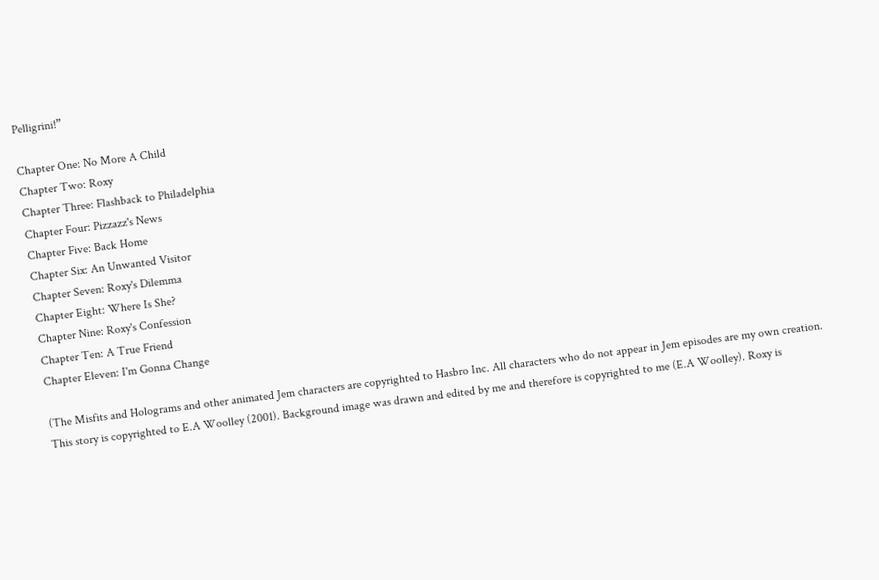Pelligrini!”

Chapter One: No More A Child
Chapter Two: Roxy
Chapter Three: Flashback to Philadelphia
Chapter Four: Pizzazz's News
Chapter Five: Back Home
Chapter Six: An Unwanted Visitor
Chapter Seven: Roxy's Dilemma
Chapter Eight: Where Is She?
Chapter Nine: Roxy's Confession
Chapter Ten: A True Friend
Chapter Eleven: I'm Gonna Change

(The Misfits and Holograms and other animated Jem characters are copyrighted to Hasbro Inc. All characters who do not appear in Jem episodes are my own creation. This story is copyrighted to E.A Woolley (2001). Background image was drawn and edited by me and therefore is copyrighted to me (E.A Woolley). Roxy is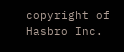copyright of Hasbro Inc.